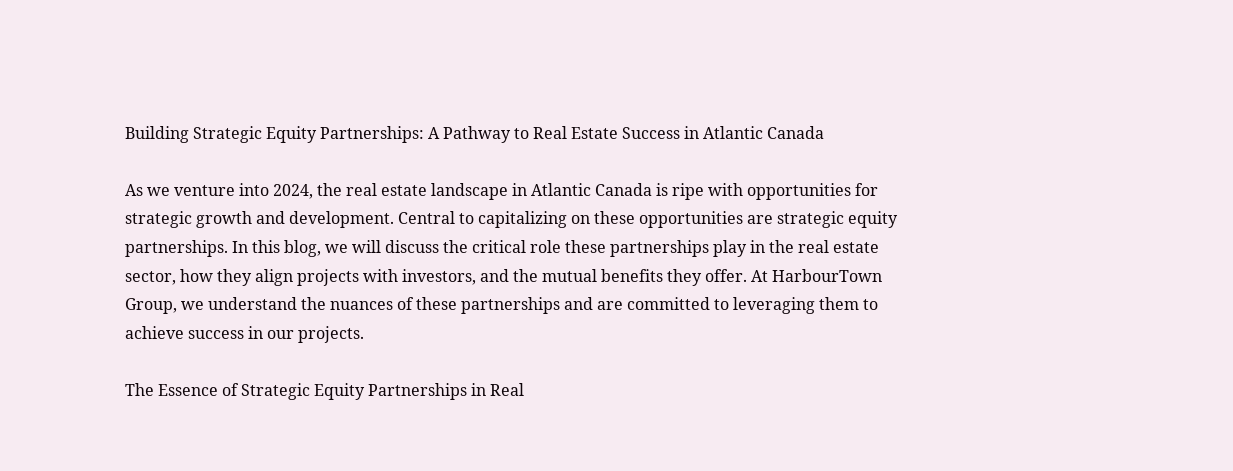Building Strategic Equity Partnerships: A Pathway to Real Estate Success in Atlantic Canada

As we venture into 2024, the real estate landscape in Atlantic Canada is ripe with opportunities for strategic growth and development. Central to capitalizing on these opportunities are strategic equity partnerships. In this blog, we will discuss the critical role these partnerships play in the real estate sector, how they align projects with investors, and the mutual benefits they offer. At HarbourTown Group, we understand the nuances of these partnerships and are committed to leveraging them to achieve success in our projects.

The Essence of Strategic Equity Partnerships in Real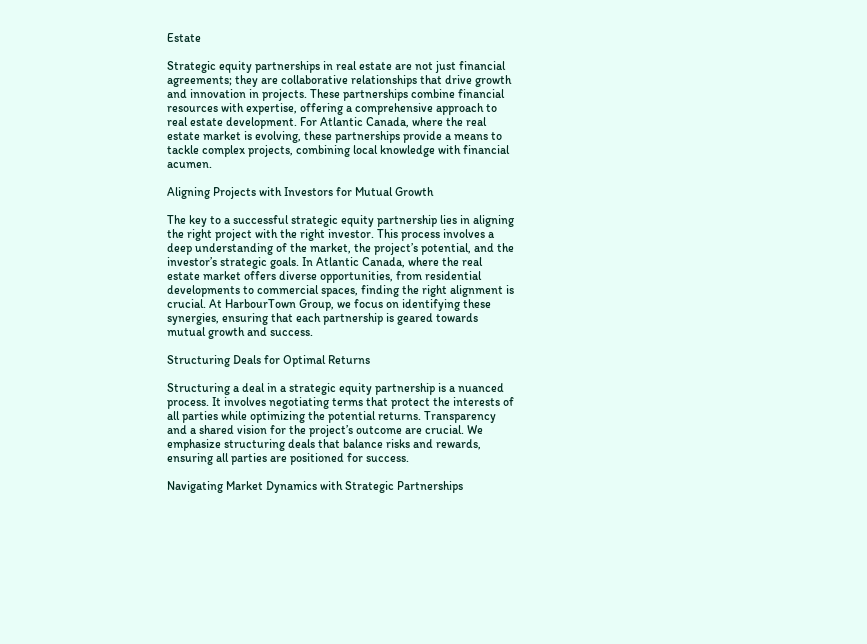Estate

Strategic equity partnerships in real estate are not just financial agreements; they are collaborative relationships that drive growth and innovation in projects. These partnerships combine financial resources with expertise, offering a comprehensive approach to real estate development. For Atlantic Canada, where the real estate market is evolving, these partnerships provide a means to tackle complex projects, combining local knowledge with financial acumen.

Aligning Projects with Investors for Mutual Growth

The key to a successful strategic equity partnership lies in aligning the right project with the right investor. This process involves a deep understanding of the market, the project’s potential, and the investor’s strategic goals. In Atlantic Canada, where the real estate market offers diverse opportunities, from residential developments to commercial spaces, finding the right alignment is crucial. At HarbourTown Group, we focus on identifying these synergies, ensuring that each partnership is geared towards mutual growth and success.

Structuring Deals for Optimal Returns

Structuring a deal in a strategic equity partnership is a nuanced process. It involves negotiating terms that protect the interests of all parties while optimizing the potential returns. Transparency and a shared vision for the project’s outcome are crucial. We emphasize structuring deals that balance risks and rewards, ensuring all parties are positioned for success.

Navigating Market Dynamics with Strategic Partnerships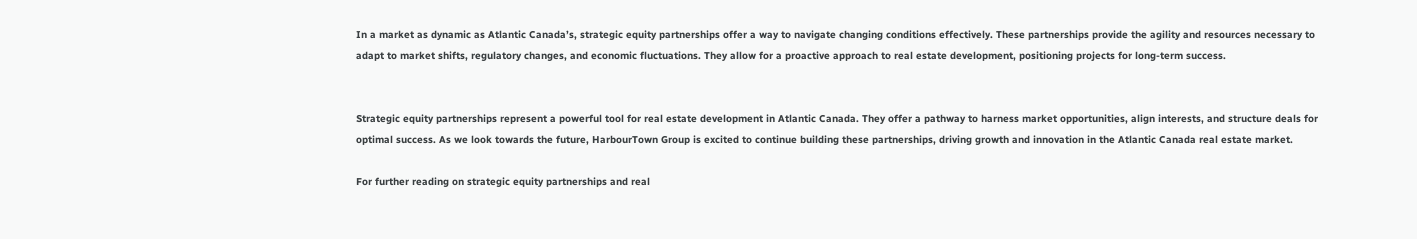In a market as dynamic as Atlantic Canada’s, strategic equity partnerships offer a way to navigate changing conditions effectively. These partnerships provide the agility and resources necessary to adapt to market shifts, regulatory changes, and economic fluctuations. They allow for a proactive approach to real estate development, positioning projects for long-term success.


Strategic equity partnerships represent a powerful tool for real estate development in Atlantic Canada. They offer a pathway to harness market opportunities, align interests, and structure deals for optimal success. As we look towards the future, HarbourTown Group is excited to continue building these partnerships, driving growth and innovation in the Atlantic Canada real estate market.

For further reading on strategic equity partnerships and real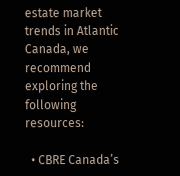estate market trends in Atlantic Canada, we recommend exploring the following resources:

  • CBRE Canada’s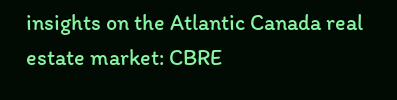insights on the Atlantic Canada real estate market: CBRE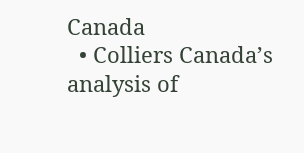Canada
  • Colliers Canada’s analysis of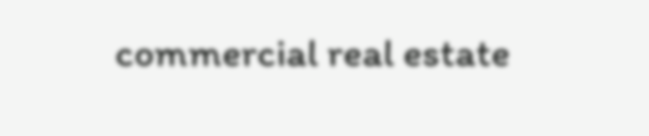commercial real estate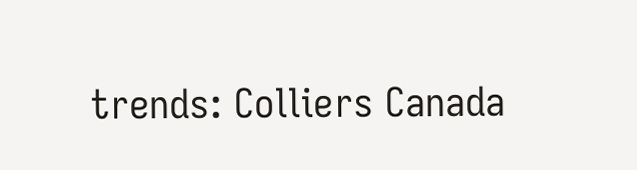trends: Colliers Canada